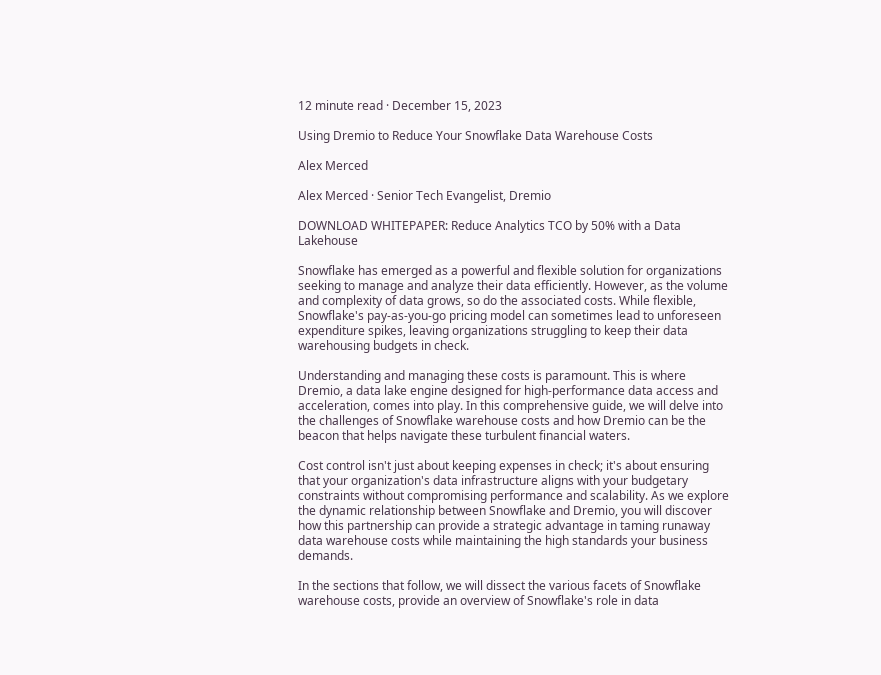12 minute read · December 15, 2023

Using Dremio to Reduce Your Snowflake Data Warehouse Costs

Alex Merced

Alex Merced · Senior Tech Evangelist, Dremio

DOWNLOAD WHITEPAPER: Reduce Analytics TCO by 50% with a Data Lakehouse

Snowflake has emerged as a powerful and flexible solution for organizations seeking to manage and analyze their data efficiently. However, as the volume and complexity of data grows, so do the associated costs. While flexible, Snowflake's pay-as-you-go pricing model can sometimes lead to unforeseen expenditure spikes, leaving organizations struggling to keep their data warehousing budgets in check.

Understanding and managing these costs is paramount. This is where Dremio, a data lake engine designed for high-performance data access and acceleration, comes into play. In this comprehensive guide, we will delve into the challenges of Snowflake warehouse costs and how Dremio can be the beacon that helps navigate these turbulent financial waters.

Cost control isn't just about keeping expenses in check; it's about ensuring that your organization's data infrastructure aligns with your budgetary constraints without compromising performance and scalability. As we explore the dynamic relationship between Snowflake and Dremio, you will discover how this partnership can provide a strategic advantage in taming runaway data warehouse costs while maintaining the high standards your business demands.

In the sections that follow, we will dissect the various facets of Snowflake warehouse costs, provide an overview of Snowflake's role in data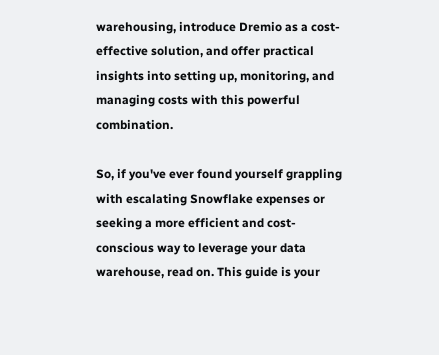warehousing, introduce Dremio as a cost-effective solution, and offer practical insights into setting up, monitoring, and managing costs with this powerful combination.

So, if you've ever found yourself grappling with escalating Snowflake expenses or seeking a more efficient and cost-conscious way to leverage your data warehouse, read on. This guide is your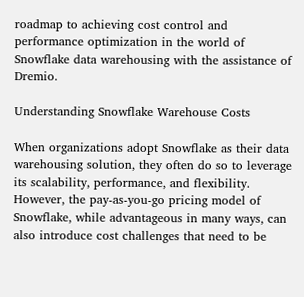roadmap to achieving cost control and performance optimization in the world of Snowflake data warehousing with the assistance of Dremio.

Understanding Snowflake Warehouse Costs

When organizations adopt Snowflake as their data warehousing solution, they often do so to leverage its scalability, performance, and flexibility. However, the pay-as-you-go pricing model of Snowflake, while advantageous in many ways, can also introduce cost challenges that need to be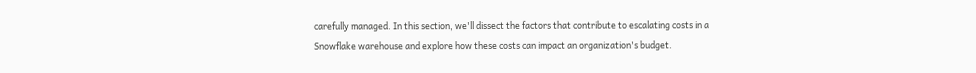carefully managed. In this section, we'll dissect the factors that contribute to escalating costs in a Snowflake warehouse and explore how these costs can impact an organization's budget.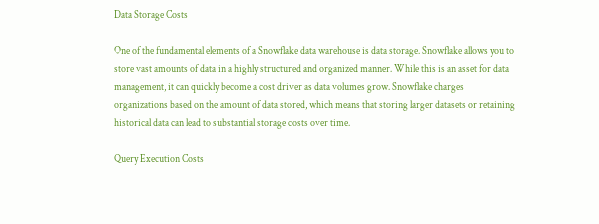Data Storage Costs

One of the fundamental elements of a Snowflake data warehouse is data storage. Snowflake allows you to store vast amounts of data in a highly structured and organized manner. While this is an asset for data management, it can quickly become a cost driver as data volumes grow. Snowflake charges organizations based on the amount of data stored, which means that storing larger datasets or retaining historical data can lead to substantial storage costs over time.

Query Execution Costs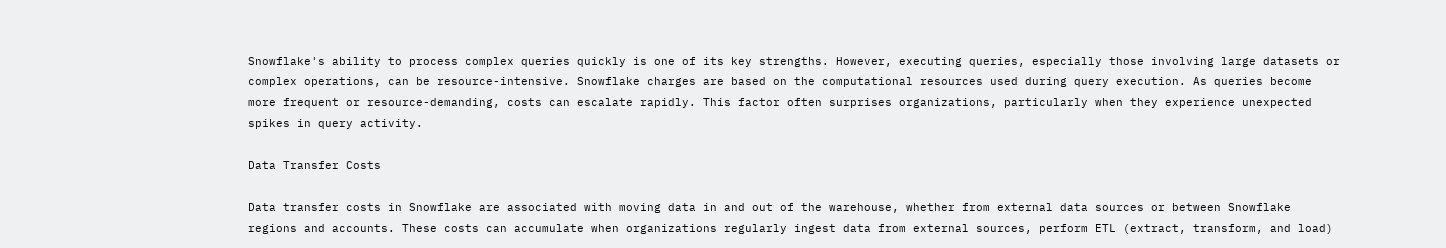Snowflake's ability to process complex queries quickly is one of its key strengths. However, executing queries, especially those involving large datasets or complex operations, can be resource-intensive. Snowflake charges are based on the computational resources used during query execution. As queries become more frequent or resource-demanding, costs can escalate rapidly. This factor often surprises organizations, particularly when they experience unexpected spikes in query activity.

Data Transfer Costs

Data transfer costs in Snowflake are associated with moving data in and out of the warehouse, whether from external data sources or between Snowflake regions and accounts. These costs can accumulate when organizations regularly ingest data from external sources, perform ETL (extract, transform, and load)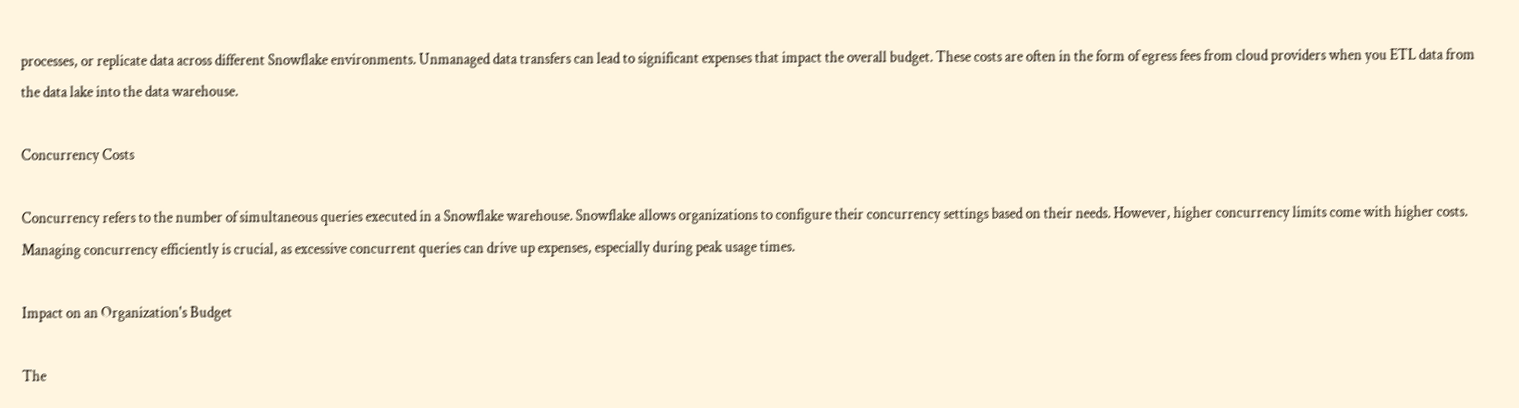processes, or replicate data across different Snowflake environments. Unmanaged data transfers can lead to significant expenses that impact the overall budget. These costs are often in the form of egress fees from cloud providers when you ETL data from the data lake into the data warehouse.

Concurrency Costs

Concurrency refers to the number of simultaneous queries executed in a Snowflake warehouse. Snowflake allows organizations to configure their concurrency settings based on their needs. However, higher concurrency limits come with higher costs. Managing concurrency efficiently is crucial, as excessive concurrent queries can drive up expenses, especially during peak usage times.

Impact on an Organization's Budget

The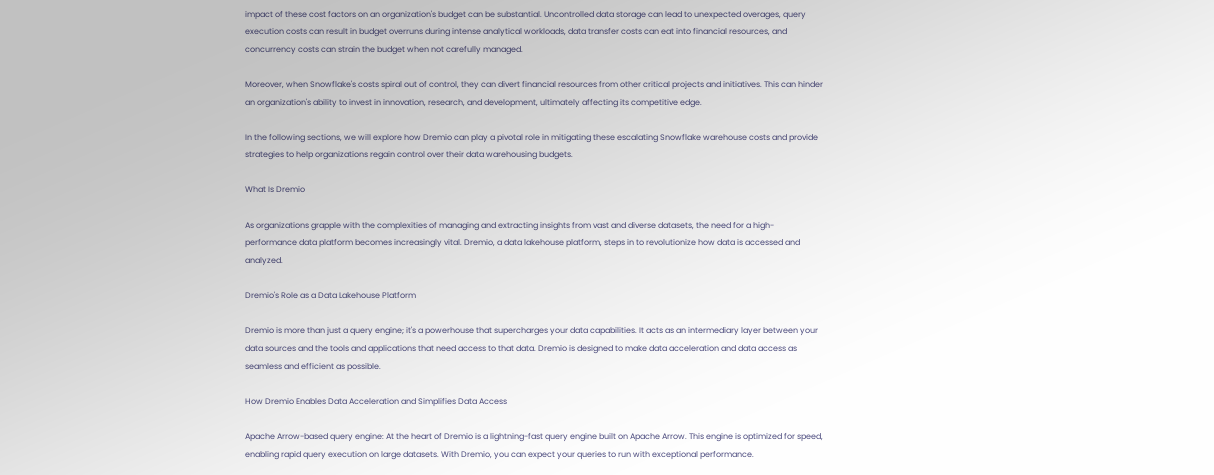impact of these cost factors on an organization's budget can be substantial. Uncontrolled data storage can lead to unexpected overages, query execution costs can result in budget overruns during intense analytical workloads, data transfer costs can eat into financial resources, and concurrency costs can strain the budget when not carefully managed.

Moreover, when Snowflake's costs spiral out of control, they can divert financial resources from other critical projects and initiatives. This can hinder an organization's ability to invest in innovation, research, and development, ultimately affecting its competitive edge.

In the following sections, we will explore how Dremio can play a pivotal role in mitigating these escalating Snowflake warehouse costs and provide strategies to help organizations regain control over their data warehousing budgets.

What Is Dremio

As organizations grapple with the complexities of managing and extracting insights from vast and diverse datasets, the need for a high-performance data platform becomes increasingly vital. Dremio, a data lakehouse platform, steps in to revolutionize how data is accessed and analyzed.

Dremio's Role as a Data Lakehouse Platform

Dremio is more than just a query engine; it's a powerhouse that supercharges your data capabilities. It acts as an intermediary layer between your data sources and the tools and applications that need access to that data. Dremio is designed to make data acceleration and data access as seamless and efficient as possible.

How Dremio Enables Data Acceleration and Simplifies Data Access

Apache Arrow-based query engine: At the heart of Dremio is a lightning-fast query engine built on Apache Arrow. This engine is optimized for speed, enabling rapid query execution on large datasets. With Dremio, you can expect your queries to run with exceptional performance.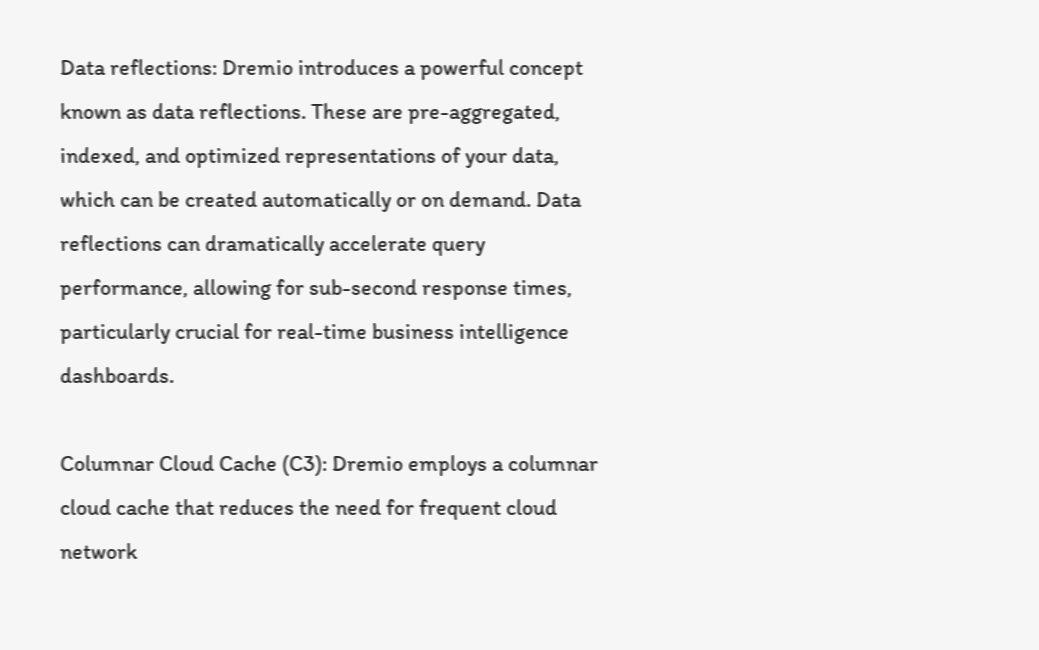Data reflections: Dremio introduces a powerful concept known as data reflections. These are pre-aggregated, indexed, and optimized representations of your data, which can be created automatically or on demand. Data reflections can dramatically accelerate query performance, allowing for sub-second response times, particularly crucial for real-time business intelligence dashboards.

Columnar Cloud Cache (C3): Dremio employs a columnar cloud cache that reduces the need for frequent cloud network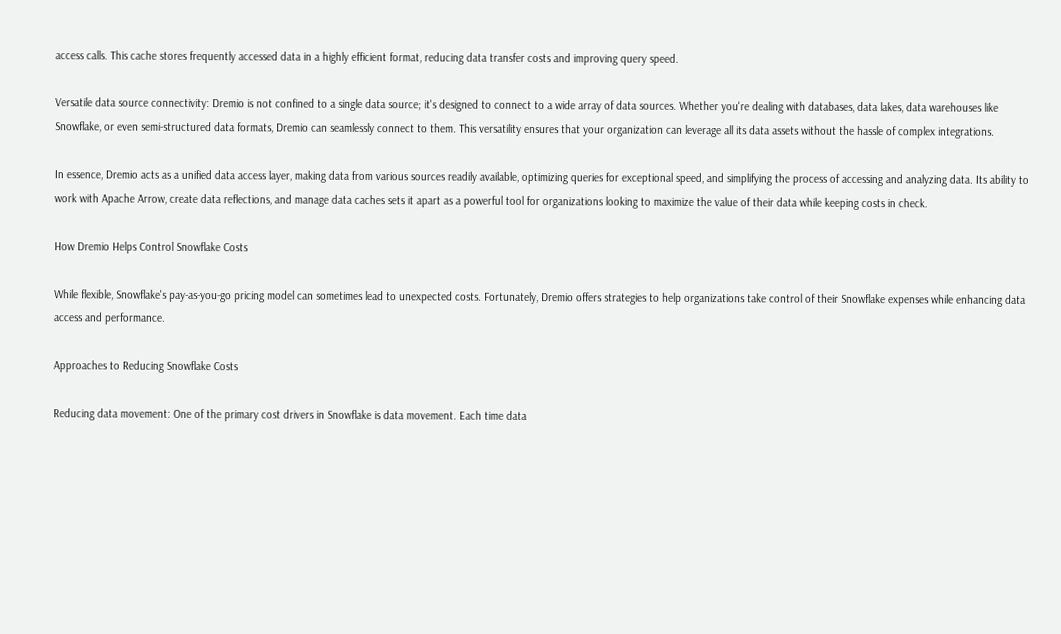access calls. This cache stores frequently accessed data in a highly efficient format, reducing data transfer costs and improving query speed.

Versatile data source connectivity: Dremio is not confined to a single data source; it's designed to connect to a wide array of data sources. Whether you're dealing with databases, data lakes, data warehouses like Snowflake, or even semi-structured data formats, Dremio can seamlessly connect to them. This versatility ensures that your organization can leverage all its data assets without the hassle of complex integrations.

In essence, Dremio acts as a unified data access layer, making data from various sources readily available, optimizing queries for exceptional speed, and simplifying the process of accessing and analyzing data. Its ability to work with Apache Arrow, create data reflections, and manage data caches sets it apart as a powerful tool for organizations looking to maximize the value of their data while keeping costs in check.

How Dremio Helps Control Snowflake Costs

While flexible, Snowflake's pay-as-you-go pricing model can sometimes lead to unexpected costs. Fortunately, Dremio offers strategies to help organizations take control of their Snowflake expenses while enhancing data access and performance.

Approaches to Reducing Snowflake Costs

Reducing data movement: One of the primary cost drivers in Snowflake is data movement. Each time data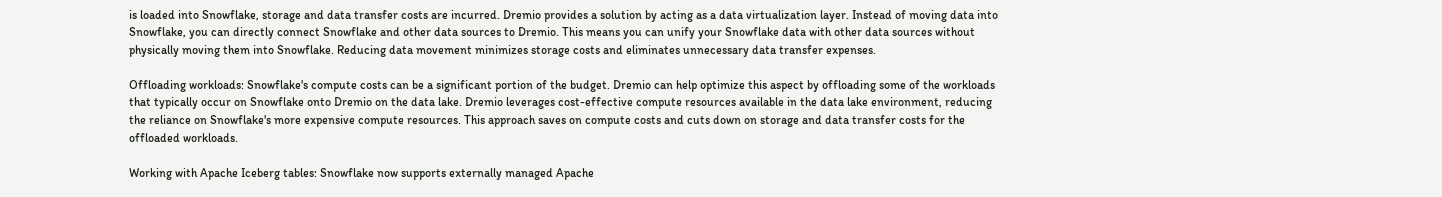is loaded into Snowflake, storage and data transfer costs are incurred. Dremio provides a solution by acting as a data virtualization layer. Instead of moving data into Snowflake, you can directly connect Snowflake and other data sources to Dremio. This means you can unify your Snowflake data with other data sources without physically moving them into Snowflake. Reducing data movement minimizes storage costs and eliminates unnecessary data transfer expenses.

Offloading workloads: Snowflake's compute costs can be a significant portion of the budget. Dremio can help optimize this aspect by offloading some of the workloads that typically occur on Snowflake onto Dremio on the data lake. Dremio leverages cost-effective compute resources available in the data lake environment, reducing the reliance on Snowflake's more expensive compute resources. This approach saves on compute costs and cuts down on storage and data transfer costs for the offloaded workloads.

Working with Apache Iceberg tables: Snowflake now supports externally managed Apache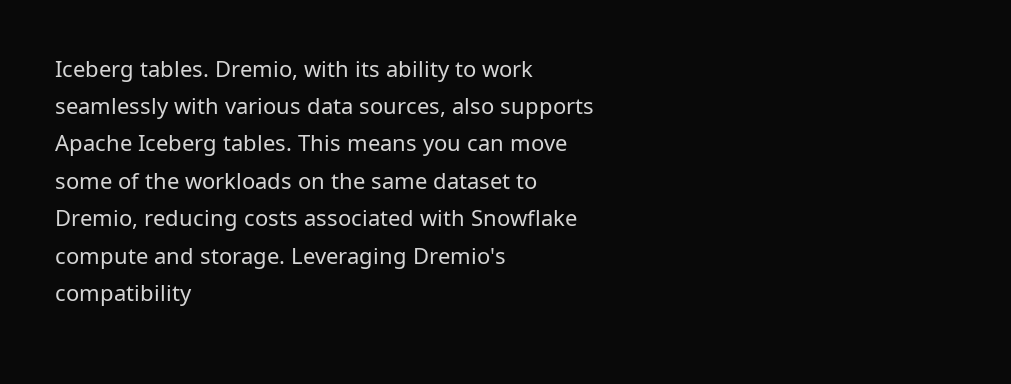Iceberg tables. Dremio, with its ability to work seamlessly with various data sources, also supports Apache Iceberg tables. This means you can move some of the workloads on the same dataset to Dremio, reducing costs associated with Snowflake compute and storage. Leveraging Dremio's compatibility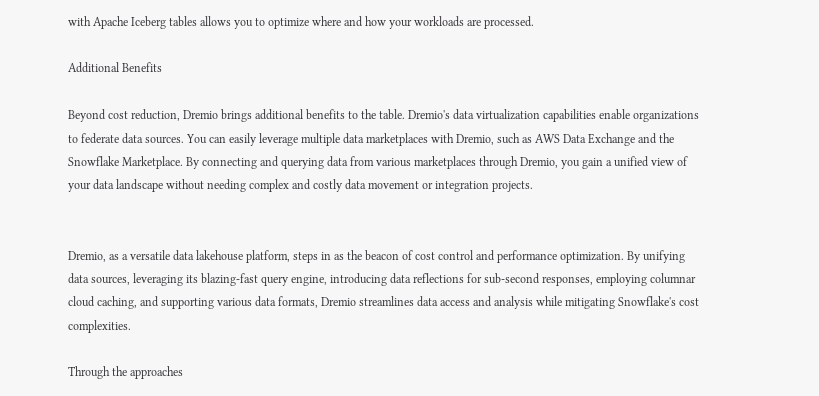with Apache Iceberg tables allows you to optimize where and how your workloads are processed.

Additional Benefits

Beyond cost reduction, Dremio brings additional benefits to the table. Dremio's data virtualization capabilities enable organizations to federate data sources. You can easily leverage multiple data marketplaces with Dremio, such as AWS Data Exchange and the Snowflake Marketplace. By connecting and querying data from various marketplaces through Dremio, you gain a unified view of your data landscape without needing complex and costly data movement or integration projects.


Dremio, as a versatile data lakehouse platform, steps in as the beacon of cost control and performance optimization. By unifying data sources, leveraging its blazing-fast query engine, introducing data reflections for sub-second responses, employing columnar cloud caching, and supporting various data formats, Dremio streamlines data access and analysis while mitigating Snowflake's cost complexities.

Through the approaches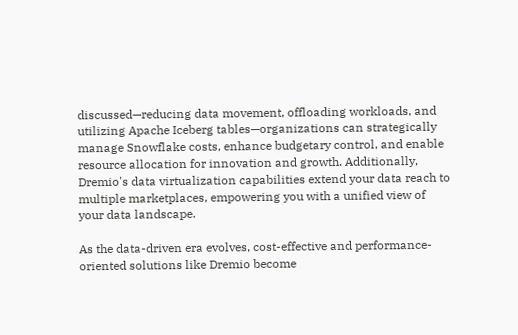discussed—reducing data movement, offloading workloads, and utilizing Apache Iceberg tables—organizations can strategically manage Snowflake costs, enhance budgetary control, and enable resource allocation for innovation and growth. Additionally, Dremio's data virtualization capabilities extend your data reach to multiple marketplaces, empowering you with a unified view of your data landscape.

As the data-driven era evolves, cost-effective and performance-oriented solutions like Dremio become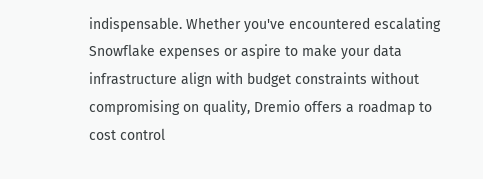indispensable. Whether you've encountered escalating Snowflake expenses or aspire to make your data infrastructure align with budget constraints without compromising on quality, Dremio offers a roadmap to cost control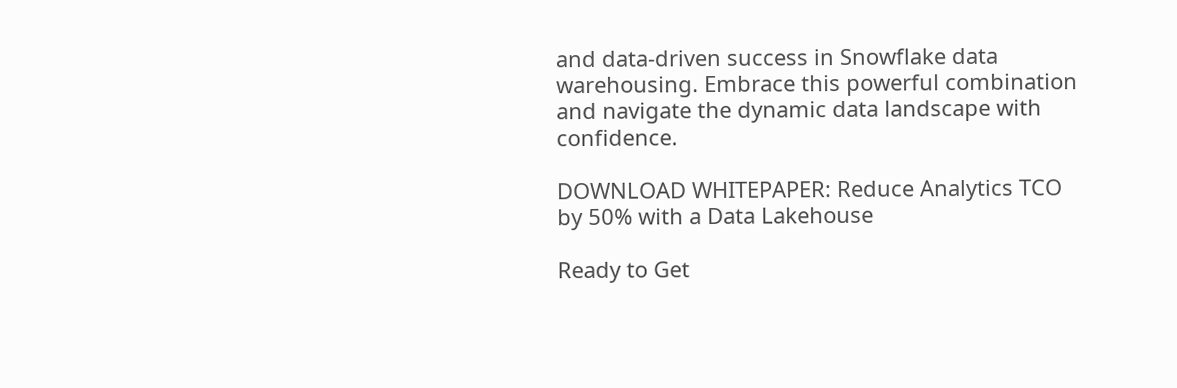and data-driven success in Snowflake data warehousing. Embrace this powerful combination and navigate the dynamic data landscape with confidence.

DOWNLOAD WHITEPAPER: Reduce Analytics TCO by 50% with a Data Lakehouse

Ready to Get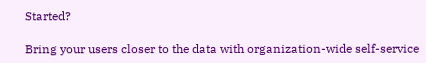Started?

Bring your users closer to the data with organization-wide self-service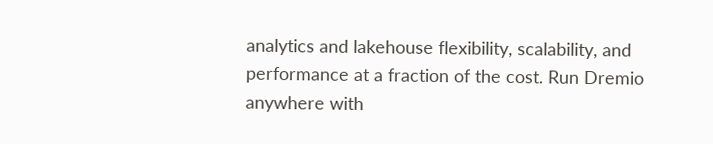analytics and lakehouse flexibility, scalability, and performance at a fraction of the cost. Run Dremio anywhere with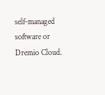self-managed software or Dremio Cloud.